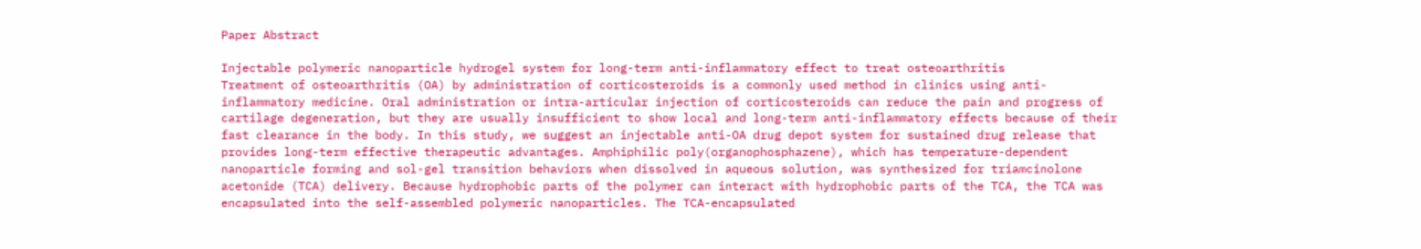Paper Abstract

Injectable polymeric nanoparticle hydrogel system for long-term anti-inflammatory effect to treat osteoarthritis
Treatment of osteoarthritis (OA) by administration of corticosteroids is a commonly used method in clinics using anti-inflammatory medicine. Oral administration or intra-articular injection of corticosteroids can reduce the pain and progress of cartilage degeneration, but they are usually insufficient to show local and long-term anti-inflammatory effects because of their fast clearance in the body. In this study, we suggest an injectable anti-OA drug depot system for sustained drug release that provides long-term effective therapeutic advantages. Amphiphilic poly(organophosphazene), which has temperature-dependent nanoparticle forming and sol-gel transition behaviors when dissolved in aqueous solution, was synthesized for triamcinolone acetonide (TCA) delivery. Because hydrophobic parts of the polymer can interact with hydrophobic parts of the TCA, the TCA was encapsulated into the self-assembled polymeric nanoparticles. The TCA-encapsulated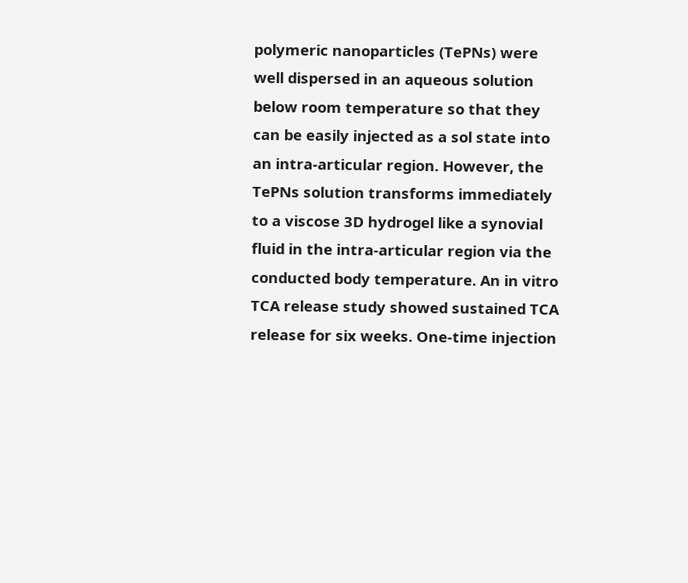polymeric nanoparticles (TePNs) were well dispersed in an aqueous solution below room temperature so that they can be easily injected as a sol state into an intra-articular region. However, the TePNs solution transforms immediately to a viscose 3D hydrogel like a synovial fluid in the intra-articular region via the conducted body temperature. An in vitro TCA release study showed sustained TCA release for six weeks. One-time injection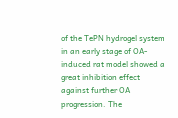of the TePN hydrogel system in an early stage of OA-induced rat model showed a great inhibition effect against further OA progression. The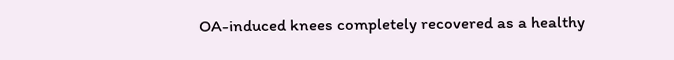OA-induced knees completely recovered as a healthy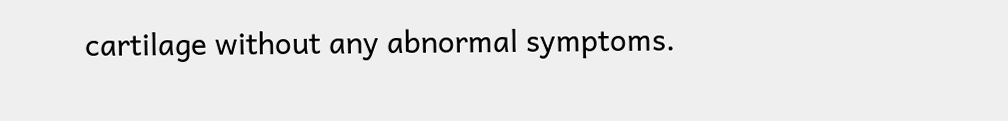cartilage without any abnormal symptoms.